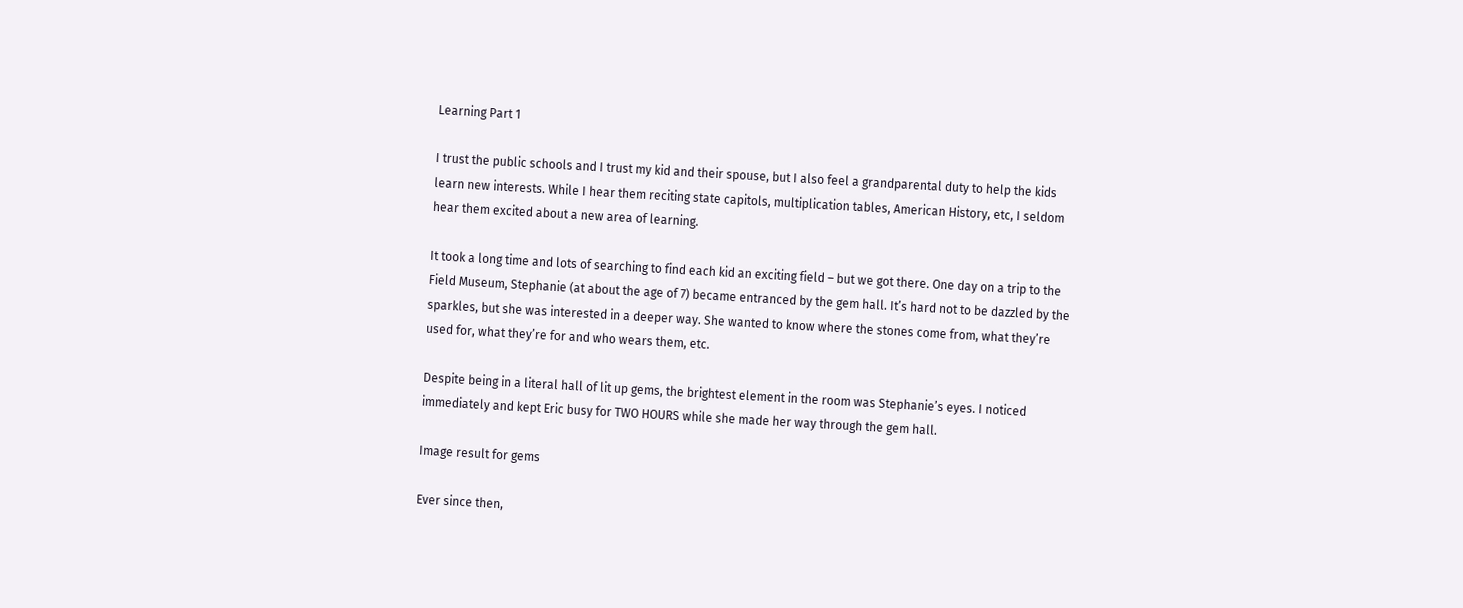Learning Part 1

I trust the public schools and I trust my kid and their spouse, but I also feel a grandparental duty to help the kids learn new interests. While I hear them reciting state capitols, multiplication tables, American History, etc, I seldom hear them excited about a new area of learning.

It took a long time and lots of searching to find each kid an exciting field – but we got there. One day on a trip to the Field Museum, Stephanie (at about the age of 7) became entranced by the gem hall. It’s hard not to be dazzled by the sparkles, but she was interested in a deeper way. She wanted to know where the stones come from, what they’re used for, what they’re for and who wears them, etc.

Despite being in a literal hall of lit up gems, the brightest element in the room was Stephanie’s eyes. I noticed immediately and kept Eric busy for TWO HOURS while she made her way through the gem hall.

Image result for gems

Ever since then,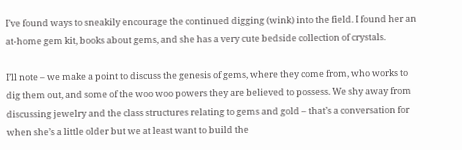I’ve found ways to sneakily encourage the continued digging (wink) into the field. I found her an at-home gem kit, books about gems, and she has a very cute bedside collection of crystals.

I’ll note – we make a point to discuss the genesis of gems, where they come from, who works to dig them out, and some of the woo woo powers they are believed to possess. We shy away from discussing jewelry and the class structures relating to gems and gold – that’s a conversation for when she’s a little older but we at least want to build the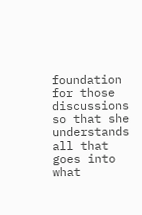foundation for those discussions so that she understands all that goes into what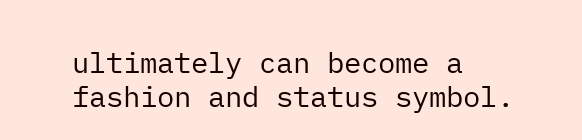ultimately can become a fashion and status symbol.